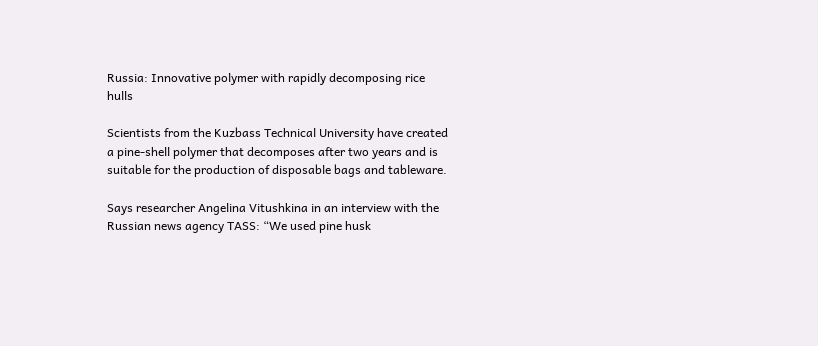Russia: Innovative polymer with rapidly decomposing rice hulls

Scientists from the Kuzbass Technical University have created a pine-shell polymer that decomposes after two years and is suitable for the production of disposable bags and tableware.

Says researcher Angelina Vitushkina in an interview with the Russian news agency TASS: “We used pine husk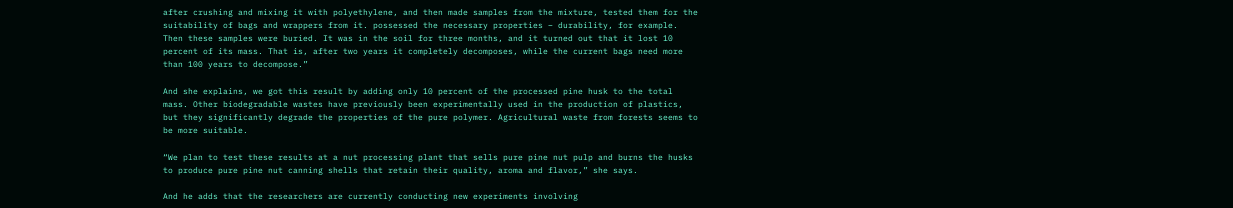after crushing and mixing it with polyethylene, and then made samples from the mixture, tested them for the suitability of bags and wrappers from it. possessed the necessary properties – durability, for example. Then these samples were buried. It was in the soil for three months, and it turned out that it lost 10 percent of its mass. That is, after two years it completely decomposes, while the current bags need more than 100 years to decompose.”

And she explains, we got this result by adding only 10 percent of the processed pine husk to the total mass. Other biodegradable wastes have previously been experimentally used in the production of plastics, but they significantly degrade the properties of the pure polymer. Agricultural waste from forests seems to be more suitable.

“We plan to test these results at a nut processing plant that sells pure pine nut pulp and burns the husks to produce pure pine nut canning shells that retain their quality, aroma and flavor,” she says.

And he adds that the researchers are currently conducting new experiments involving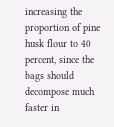increasing the proportion of pine husk flour to 40 percent, since the bags should decompose much faster in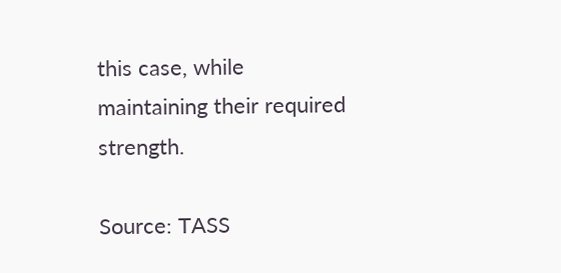this case, while maintaining their required strength.

Source: TASS